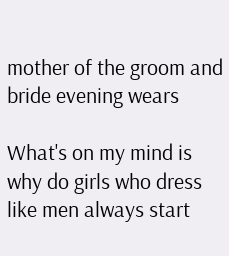mother of the groom and bride evening wears

What's on my mind is why do girls who dress like men always start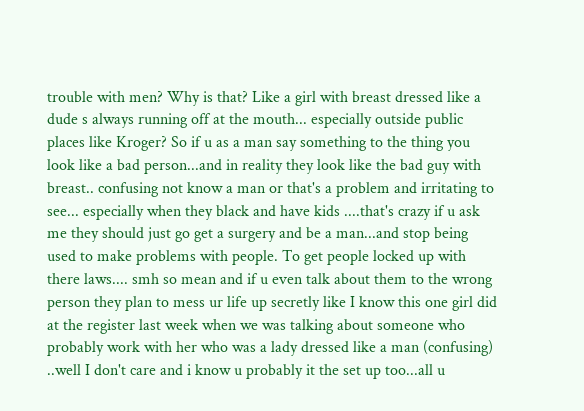trouble with men? Why is that? Like a girl with breast dressed like a dude s always running off at the mouth... especially outside public places like Kroger? So if u as a man say something to the thing you look like a bad person...and in reality they look like the bad guy with breast.. confusing not know a man or that's a problem and irritating to see... especially when they black and have kids ....that's crazy if u ask me they should just go get a surgery and be a man...and stop being used to make problems with people. To get people locked up with there laws.... smh so mean and if u even talk about them to the wrong person they plan to mess ur life up secretly like I know this one girl did at the register last week when we was talking about someone who probably work with her who was a lady dressed like a man (confusing) ..well I don't care and i know u probably it the set up too...all u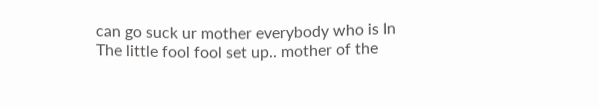can go suck ur mother everybody who is In The little fool fool set up.. mother of the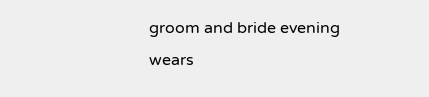groom and bride evening wears